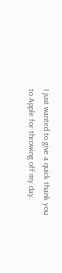I just wanted to give a quick thank you to Apple for throwing off my day.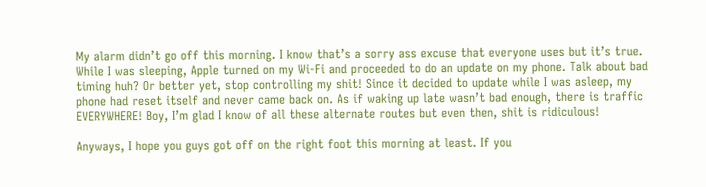My alarm didn’t go off this morning. I know that’s a sorry ass excuse that everyone uses but it’s true. While I was sleeping, Apple turned on my Wi-Fi and proceeded to do an update on my phone. Talk about bad timing huh? Or better yet, stop controlling my shit! Since it decided to update while I was asleep, my phone had reset itself and never came back on. As if waking up late wasn’t bad enough, there is traffic EVERYWHERE! Boy, I’m glad I know of all these alternate routes but even then, shit is ridiculous!

Anyways, I hope you guys got off on the right foot this morning at least. If you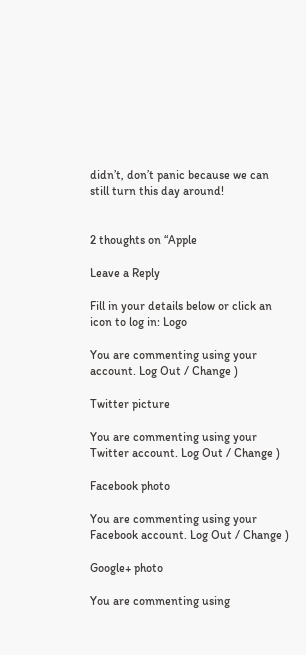didn’t, don’t panic because we can still turn this day around!


2 thoughts on “Apple

Leave a Reply

Fill in your details below or click an icon to log in: Logo

You are commenting using your account. Log Out / Change )

Twitter picture

You are commenting using your Twitter account. Log Out / Change )

Facebook photo

You are commenting using your Facebook account. Log Out / Change )

Google+ photo

You are commenting using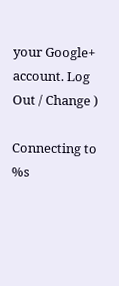your Google+ account. Log Out / Change )

Connecting to %s